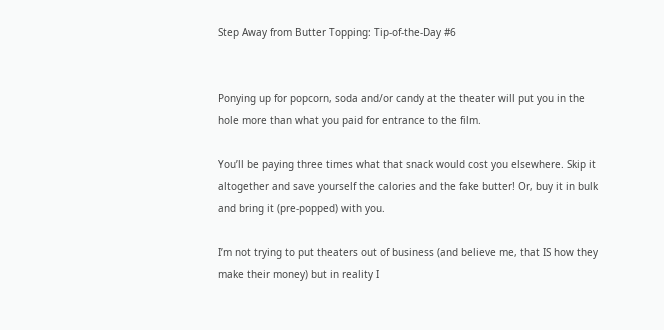Step Away from Butter Topping: Tip-of-the-Day #6


Ponying up for popcorn, soda and/or candy at the theater will put you in the hole more than what you paid for entrance to the film.

You’ll be paying three times what that snack would cost you elsewhere. Skip it altogether and save yourself the calories and the fake butter! Or, buy it in bulk and bring it (pre-popped) with you.

I’m not trying to put theaters out of business (and believe me, that IS how they make their money) but in reality I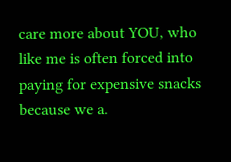care more about YOU, who like me is often forced into paying for expensive snacks because we a.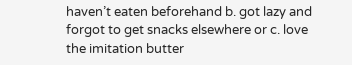haven’t eaten beforehand b. got lazy and forgot to get snacks elsewhere or c. love the imitation butter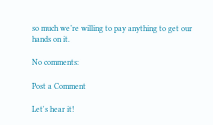so much we’re willing to pay anything to get our hands on it.

No comments:

Post a Comment

Let's hear it!